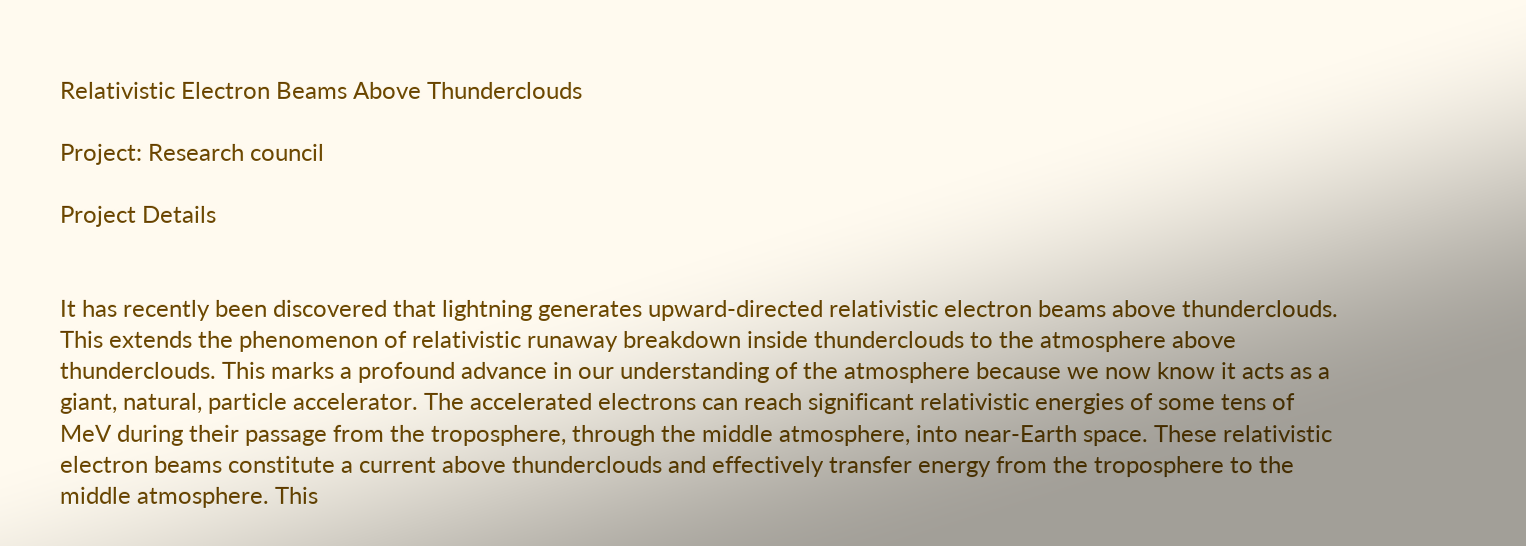Relativistic Electron Beams Above Thunderclouds

Project: Research council

Project Details


It has recently been discovered that lightning generates upward-directed relativistic electron beams above thunderclouds. This extends the phenomenon of relativistic runaway breakdown inside thunderclouds to the atmosphere above thunderclouds. This marks a profound advance in our understanding of the atmosphere because we now know it acts as a giant, natural, particle accelerator. The accelerated electrons can reach significant relativistic energies of some tens of MeV during their passage from the troposphere, through the middle atmosphere, into near-Earth space. These relativistic electron beams constitute a current above thunderclouds and effectively transfer energy from the troposphere to the middle atmosphere. This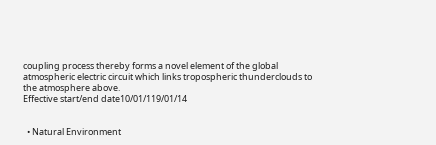coupling process thereby forms a novel element of the global atmospheric electric circuit which links tropospheric thunderclouds to the atmosphere above.
Effective start/end date10/01/119/01/14


  • Natural Environment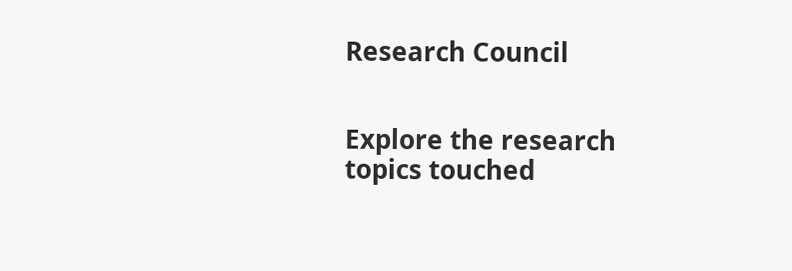Research Council


Explore the research topics touched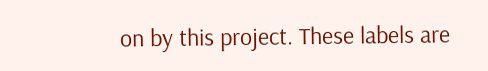on by this project. These labels are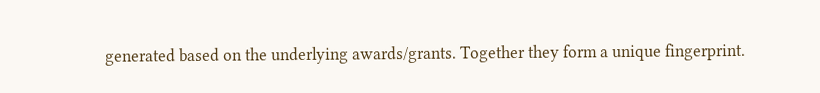generated based on the underlying awards/grants. Together they form a unique fingerprint.